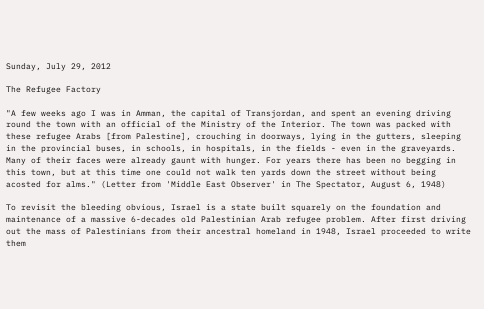Sunday, July 29, 2012

The Refugee Factory

"A few weeks ago I was in Amman, the capital of Transjordan, and spent an evening driving round the town with an official of the Ministry of the Interior. The town was packed with these refugee Arabs [from Palestine], crouching in doorways, lying in the gutters, sleeping in the provincial buses, in schools, in hospitals, in the fields - even in the graveyards. Many of their faces were already gaunt with hunger. For years there has been no begging in this town, but at this time one could not walk ten yards down the street without being acosted for alms." (Letter from 'Middle East Observer' in The Spectator, August 6, 1948)

To revisit the bleeding obvious, Israel is a state built squarely on the foundation and maintenance of a massive 6-decades old Palestinian Arab refugee problem. After first driving out the mass of Palestinians from their ancestral homeland in 1948, Israel proceeded to write them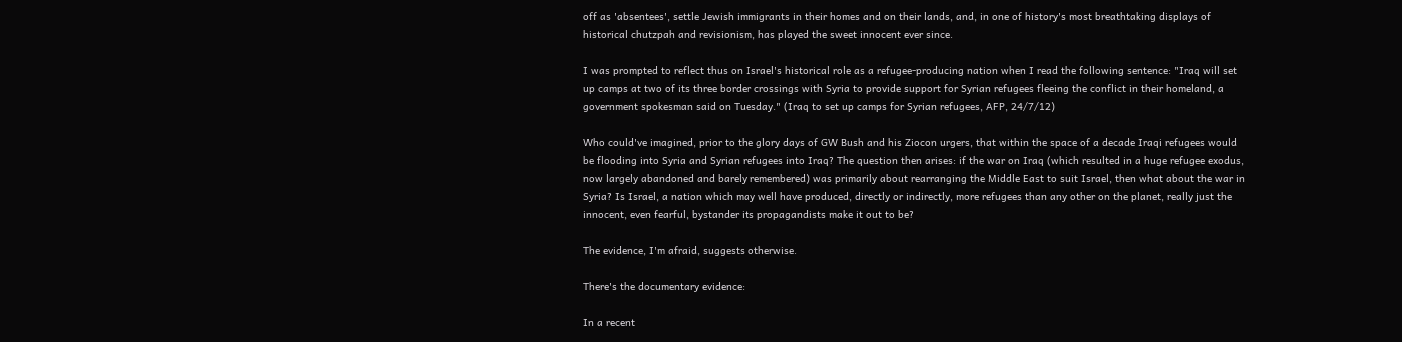off as 'absentees', settle Jewish immigrants in their homes and on their lands, and, in one of history's most breathtaking displays of historical chutzpah and revisionism, has played the sweet innocent ever since.

I was prompted to reflect thus on Israel's historical role as a refugee-producing nation when I read the following sentence: "Iraq will set up camps at two of its three border crossings with Syria to provide support for Syrian refugees fleeing the conflict in their homeland, a government spokesman said on Tuesday." (Iraq to set up camps for Syrian refugees, AFP, 24/7/12)

Who could've imagined, prior to the glory days of GW Bush and his Ziocon urgers, that within the space of a decade Iraqi refugees would be flooding into Syria and Syrian refugees into Iraq? The question then arises: if the war on Iraq (which resulted in a huge refugee exodus, now largely abandoned and barely remembered) was primarily about rearranging the Middle East to suit Israel, then what about the war in Syria? Is Israel, a nation which may well have produced, directly or indirectly, more refugees than any other on the planet, really just the innocent, even fearful, bystander its propagandists make it out to be?

The evidence, I'm afraid, suggests otherwise.

There's the documentary evidence:

In a recent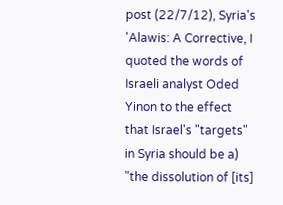post (22/7/12), Syria's 'Alawis: A Corrective, I quoted the words of Israeli analyst Oded Yinon to the effect that Israel's "targets" in Syria should be a) "the dissolution of [its]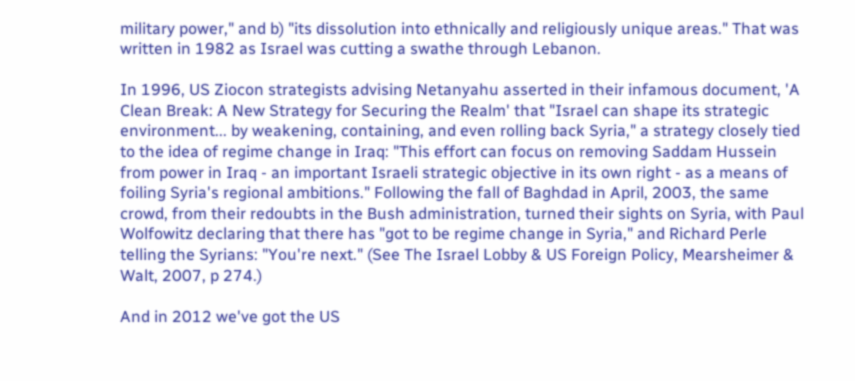military power," and b) "its dissolution into ethnically and religiously unique areas." That was written in 1982 as Israel was cutting a swathe through Lebanon.

In 1996, US Ziocon strategists advising Netanyahu asserted in their infamous document, 'A Clean Break: A New Strategy for Securing the Realm' that "Israel can shape its strategic environment... by weakening, containing, and even rolling back Syria," a strategy closely tied to the idea of regime change in Iraq: "This effort can focus on removing Saddam Hussein from power in Iraq - an important Israeli strategic objective in its own right - as a means of foiling Syria's regional ambitions." Following the fall of Baghdad in April, 2003, the same crowd, from their redoubts in the Bush administration, turned their sights on Syria, with Paul Wolfowitz declaring that there has "got to be regime change in Syria," and Richard Perle telling the Syrians: "You're next." (See The Israel Lobby & US Foreign Policy, Mearsheimer & Walt, 2007, p 274.)

And in 2012 we've got the US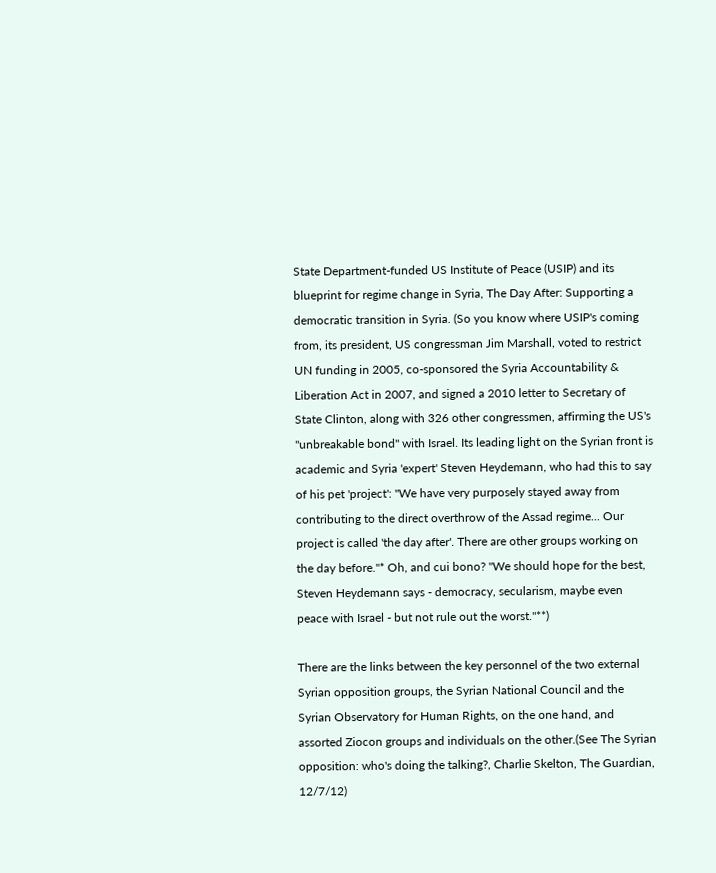State Department-funded US Institute of Peace (USIP) and its blueprint for regime change in Syria, The Day After: Supporting a democratic transition in Syria. (So you know where USIP's coming from, its president, US congressman Jim Marshall, voted to restrict UN funding in 2005, co-sponsored the Syria Accountability & Liberation Act in 2007, and signed a 2010 letter to Secretary of State Clinton, along with 326 other congressmen, affirming the US's "unbreakable bond" with Israel. Its leading light on the Syrian front is academic and Syria 'expert' Steven Heydemann, who had this to say of his pet 'project': "We have very purposely stayed away from contributing to the direct overthrow of the Assad regime... Our project is called 'the day after'. There are other groups working on the day before."* Oh, and cui bono? "We should hope for the best, Steven Heydemann says - democracy, secularism, maybe even peace with Israel - but not rule out the worst."**)

There are the links between the key personnel of the two external Syrian opposition groups, the Syrian National Council and the Syrian Observatory for Human Rights, on the one hand, and assorted Ziocon groups and individuals on the other.(See The Syrian opposition: who's doing the talking?, Charlie Skelton, The Guardian, 12/7/12)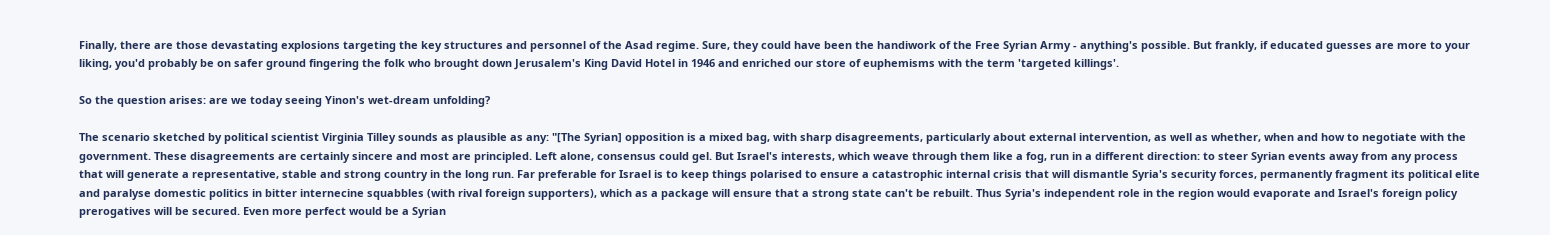Finally, there are those devastating explosions targeting the key structures and personnel of the Asad regime. Sure, they could have been the handiwork of the Free Syrian Army - anything's possible. But frankly, if educated guesses are more to your liking, you'd probably be on safer ground fingering the folk who brought down Jerusalem's King David Hotel in 1946 and enriched our store of euphemisms with the term 'targeted killings'.

So the question arises: are we today seeing Yinon's wet-dream unfolding?

The scenario sketched by political scientist Virginia Tilley sounds as plausible as any: "[The Syrian] opposition is a mixed bag, with sharp disagreements, particularly about external intervention, as well as whether, when and how to negotiate with the government. These disagreements are certainly sincere and most are principled. Left alone, consensus could gel. But Israel's interests, which weave through them like a fog, run in a different direction: to steer Syrian events away from any process that will generate a representative, stable and strong country in the long run. Far preferable for Israel is to keep things polarised to ensure a catastrophic internal crisis that will dismantle Syria's security forces, permanently fragment its political elite and paralyse domestic politics in bitter internecine squabbles (with rival foreign supporters), which as a package will ensure that a strong state can't be rebuilt. Thus Syria's independent role in the region would evaporate and Israel's foreign policy prerogatives will be secured. Even more perfect would be a Syrian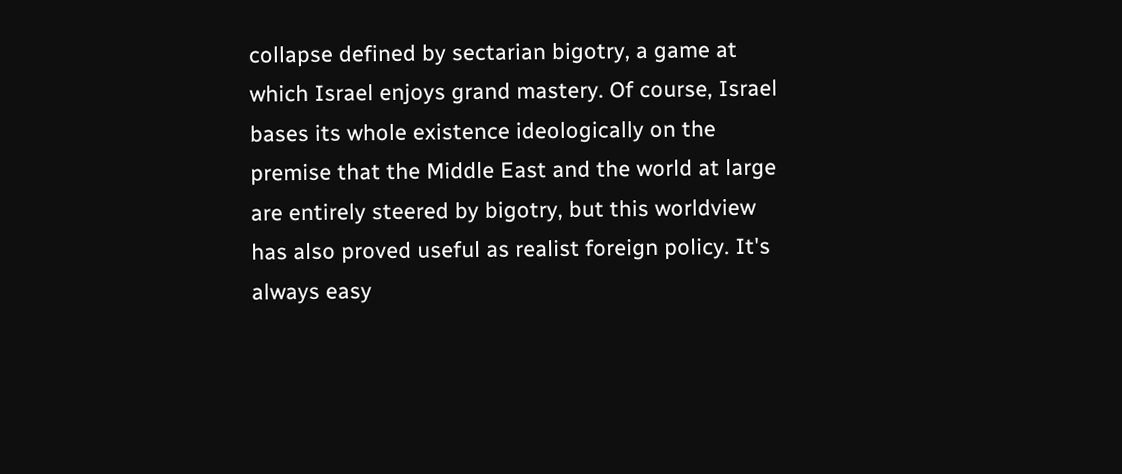collapse defined by sectarian bigotry, a game at which Israel enjoys grand mastery. Of course, Israel bases its whole existence ideologically on the premise that the Middle East and the world at large are entirely steered by bigotry, but this worldview has also proved useful as realist foreign policy. It's always easy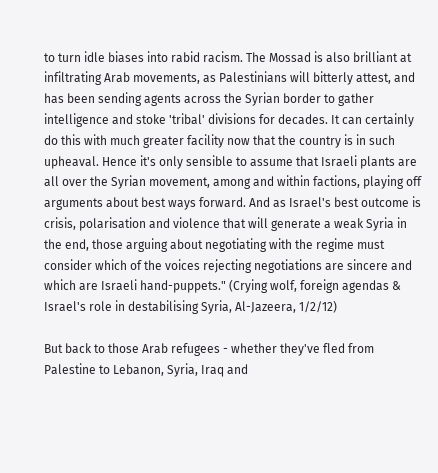to turn idle biases into rabid racism. The Mossad is also brilliant at infiltrating Arab movements, as Palestinians will bitterly attest, and has been sending agents across the Syrian border to gather intelligence and stoke 'tribal' divisions for decades. It can certainly do this with much greater facility now that the country is in such upheaval. Hence it's only sensible to assume that Israeli plants are all over the Syrian movement, among and within factions, playing off arguments about best ways forward. And as Israel's best outcome is crisis, polarisation and violence that will generate a weak Syria in the end, those arguing about negotiating with the regime must consider which of the voices rejecting negotiations are sincere and which are Israeli hand-puppets." (Crying wolf, foreign agendas & Israel's role in destabilising Syria, Al-Jazeera, 1/2/12)

But back to those Arab refugees - whether they've fled from Palestine to Lebanon, Syria, Iraq and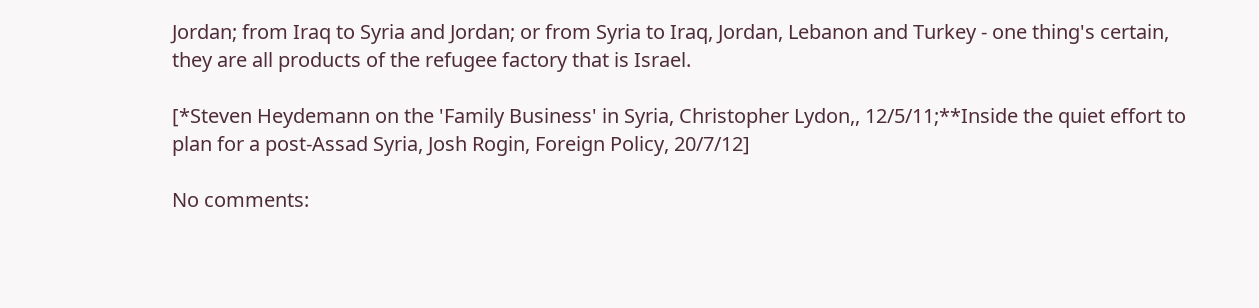Jordan; from Iraq to Syria and Jordan; or from Syria to Iraq, Jordan, Lebanon and Turkey - one thing's certain, they are all products of the refugee factory that is Israel.

[*Steven Heydemann on the 'Family Business' in Syria, Christopher Lydon,, 12/5/11;**Inside the quiet effort to plan for a post-Assad Syria, Josh Rogin, Foreign Policy, 20/7/12]

No comments: